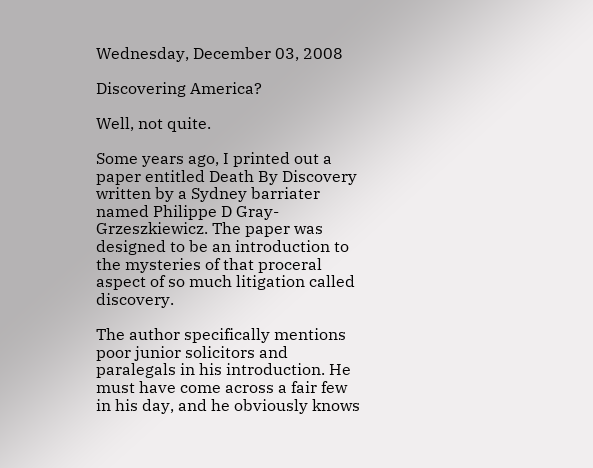Wednesday, December 03, 2008

Discovering America?

Well, not quite.

Some years ago, I printed out a paper entitled Death By Discovery written by a Sydney barriater named Philippe D Gray-Grzeszkiewicz. The paper was designed to be an introduction to the mysteries of that proceral aspect of so much litigation called discovery.

The author specifically mentions poor junior solicitors and paralegals in his introduction. He must have come across a fair few in his day, and he obviously knows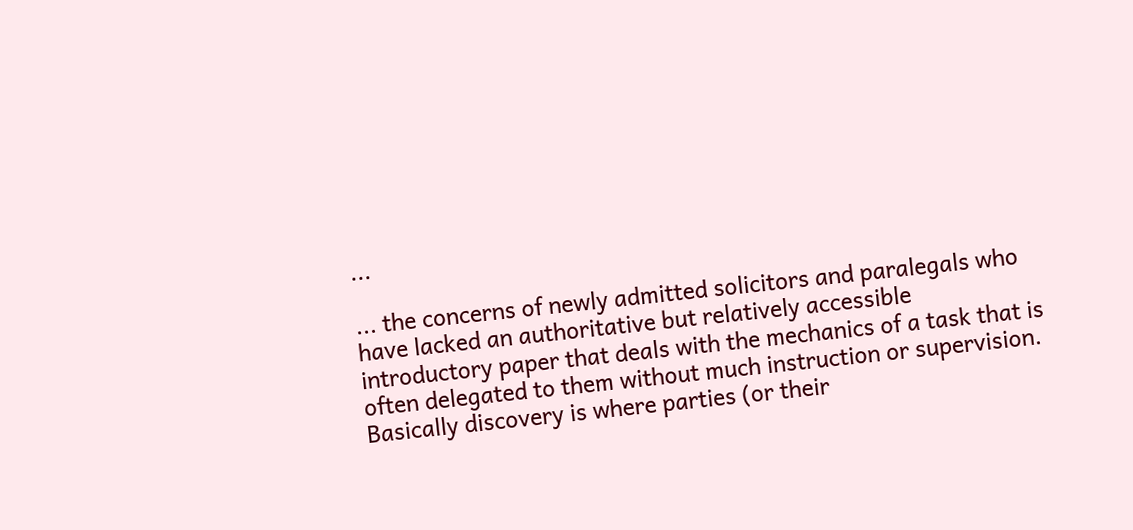...

... the concerns of newly admitted solicitors and paralegals who have lacked an authoritative but relatively accessible introductory paper that deals with the mechanics of a task that is often delegated to them without much instruction or supervision.
Basically discovery is where parties (or their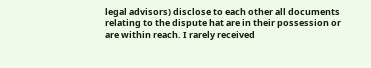legal advisors) disclose to each other all documents relating to the dispute hat are in their possession or are within reach. I rarely received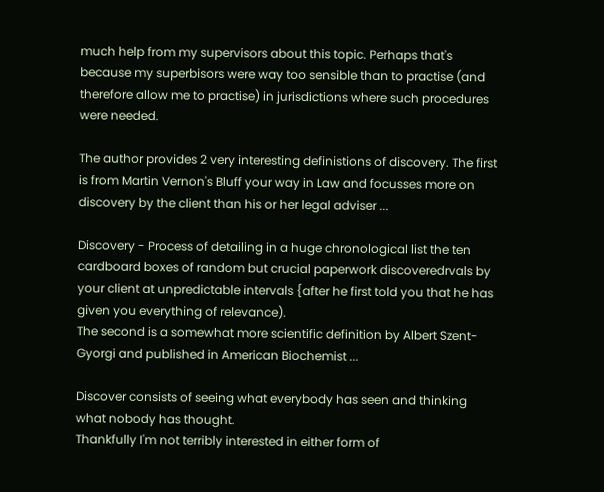much help from my supervisors about this topic. Perhaps that's because my superbisors were way too sensible than to practise (and therefore allow me to practise) in jurisdictions where such procedures were needed.

The author provides 2 very interesting definistions of discovery. The first is from Martin Vernon's Bluff your way in Law and focusses more on discovery by the client than his or her legal adviser ...

Discovery - Process of detailing in a huge chronological list the ten cardboard boxes of random but crucial paperwork discoveredrvals by your client at unpredictable intervals {after he first told you that he has given you everything of relevance).
The second is a somewhat more scientific definition by Albert Szent-Gyorgi and published in American Biochemist ...

Discover consists of seeing what everybody has seen and thinking what nobody has thought.
Thankfully I'm not terribly interested in either form of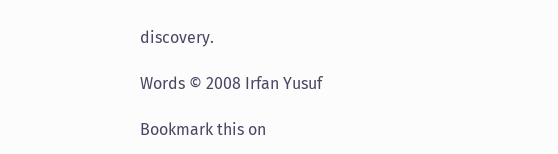discovery.

Words © 2008 Irfan Yusuf

Bookmark this on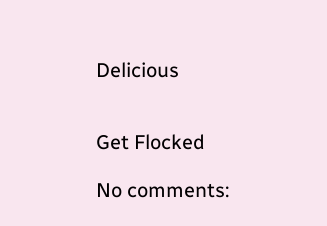Delicious


Get Flocked

No comments: